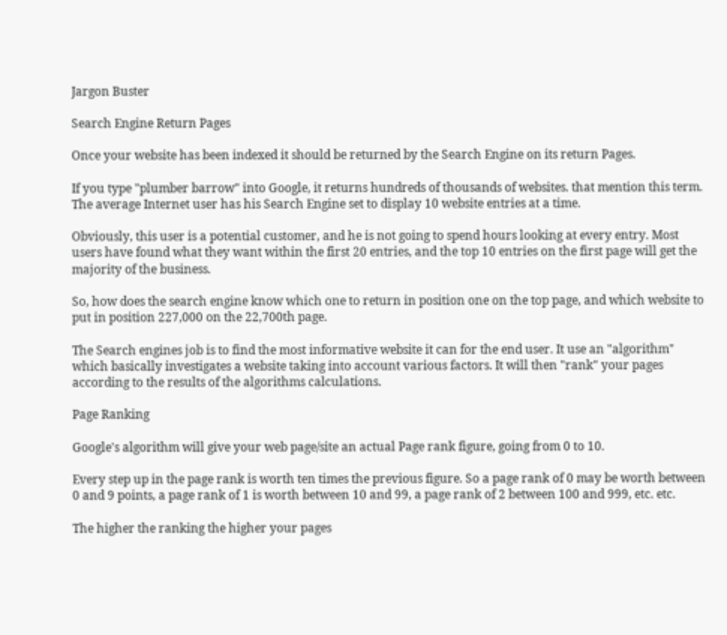Jargon Buster

Search Engine Return Pages

Once your website has been indexed it should be returned by the Search Engine on its return Pages.

If you type "plumber barrow" into Google, it returns hundreds of thousands of websites. that mention this term. The average Internet user has his Search Engine set to display 10 website entries at a time.

Obviously, this user is a potential customer, and he is not going to spend hours looking at every entry. Most users have found what they want within the first 20 entries, and the top 10 entries on the first page will get the majority of the business.

So, how does the search engine know which one to return in position one on the top page, and which website to put in position 227,000 on the 22,700th page.

The Search engines job is to find the most informative website it can for the end user. It use an "algorithm" which basically investigates a website taking into account various factors. It will then "rank" your pages according to the results of the algorithms calculations.

Page Ranking

Google's algorithm will give your web page/site an actual Page rank figure, going from 0 to 10.

Every step up in the page rank is worth ten times the previous figure. So a page rank of 0 may be worth between 0 and 9 points, a page rank of 1 is worth between 10 and 99, a page rank of 2 between 100 and 999, etc. etc.

The higher the ranking the higher your pages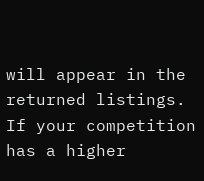will appear in the returned listings. If your competition has a higher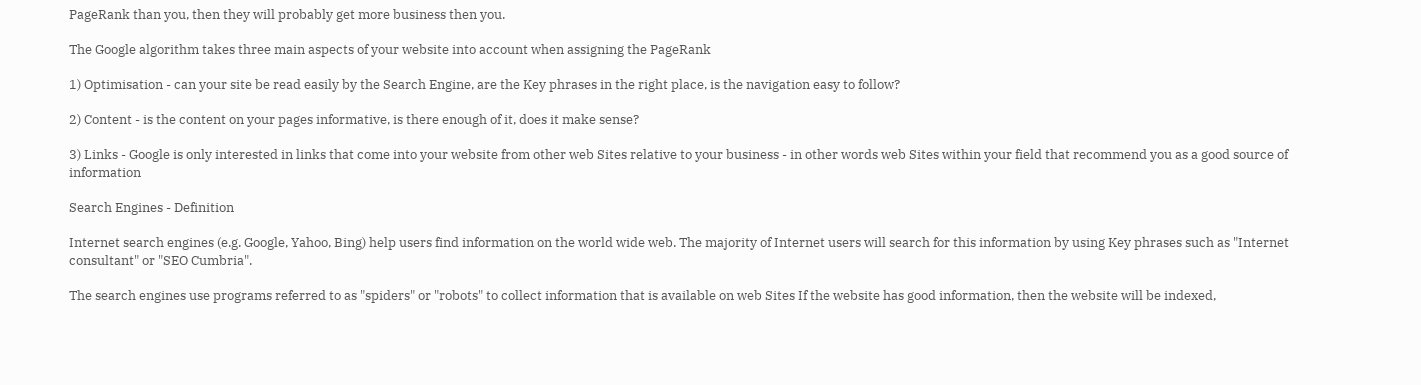PageRank than you, then they will probably get more business then you.

The Google algorithm takes three main aspects of your website into account when assigning the PageRank

1) Optimisation - can your site be read easily by the Search Engine, are the Key phrases in the right place, is the navigation easy to follow?

2) Content - is the content on your pages informative, is there enough of it, does it make sense?

3) Links - Google is only interested in links that come into your website from other web Sites relative to your business - in other words web Sites within your field that recommend you as a good source of information

Search Engines - Definition

Internet search engines (e.g. Google, Yahoo, Bing) help users find information on the world wide web. The majority of Internet users will search for this information by using Key phrases such as "Internet consultant" or "SEO Cumbria".

The search engines use programs referred to as "spiders" or "robots" to collect information that is available on web Sites If the website has good information, then the website will be indexed,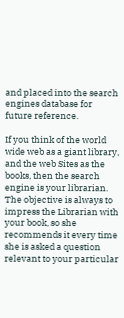and placed into the search engines database for future reference.

If you think of the world wide web as a giant library, and the web Sites as the books, then the search engine is your librarian. The objective is always to impress the Librarian with your book, so she recommends it every time she is asked a question relevant to your particular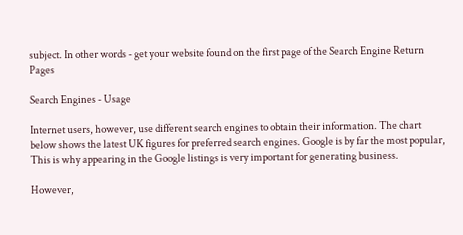subject. In other words - get your website found on the first page of the Search Engine Return Pages

Search Engines - Usage

Internet users, however, use different search engines to obtain their information. The chart below shows the latest UK figures for preferred search engines. Google is by far the most popular, This is why appearing in the Google listings is very important for generating business.

However,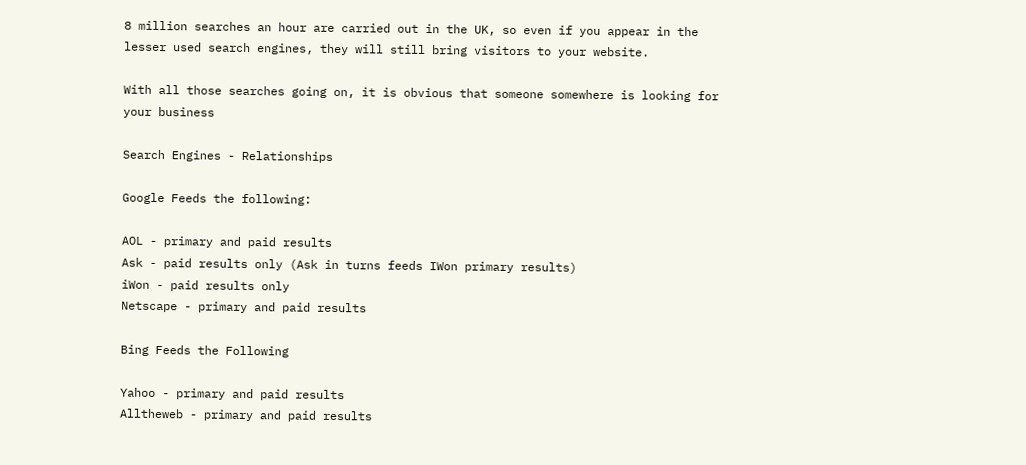8 million searches an hour are carried out in the UK, so even if you appear in the lesser used search engines, they will still bring visitors to your website.

With all those searches going on, it is obvious that someone somewhere is looking for your business

Search Engines - Relationships

Google Feeds the following:

AOL - primary and paid results
Ask - paid results only (Ask in turns feeds IWon primary results)
iWon - paid results only
Netscape - primary and paid results

Bing Feeds the Following

Yahoo - primary and paid results
Alltheweb - primary and paid results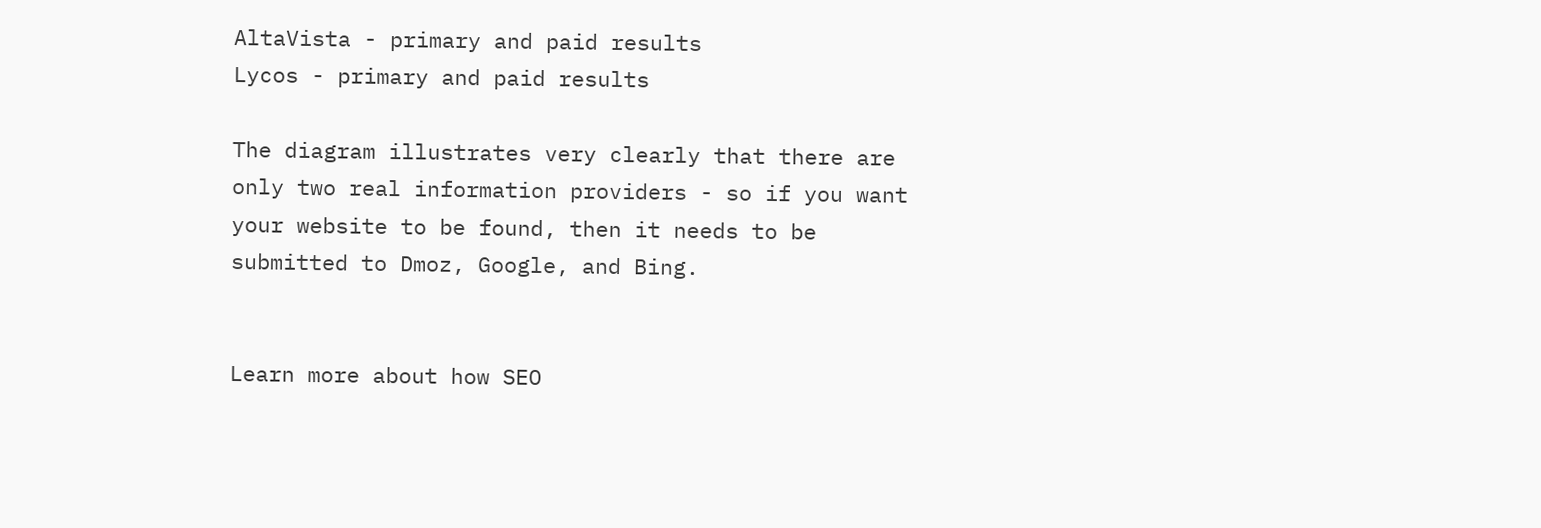AltaVista - primary and paid results
Lycos - primary and paid results

The diagram illustrates very clearly that there are only two real information providers - so if you want your website to be found, then it needs to be submitted to Dmoz, Google, and Bing.


Learn more about how SEO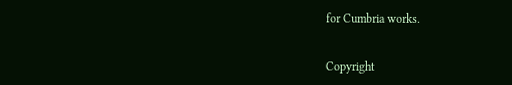for Cumbria works.


Copyright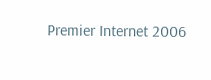Premier Internet 2006